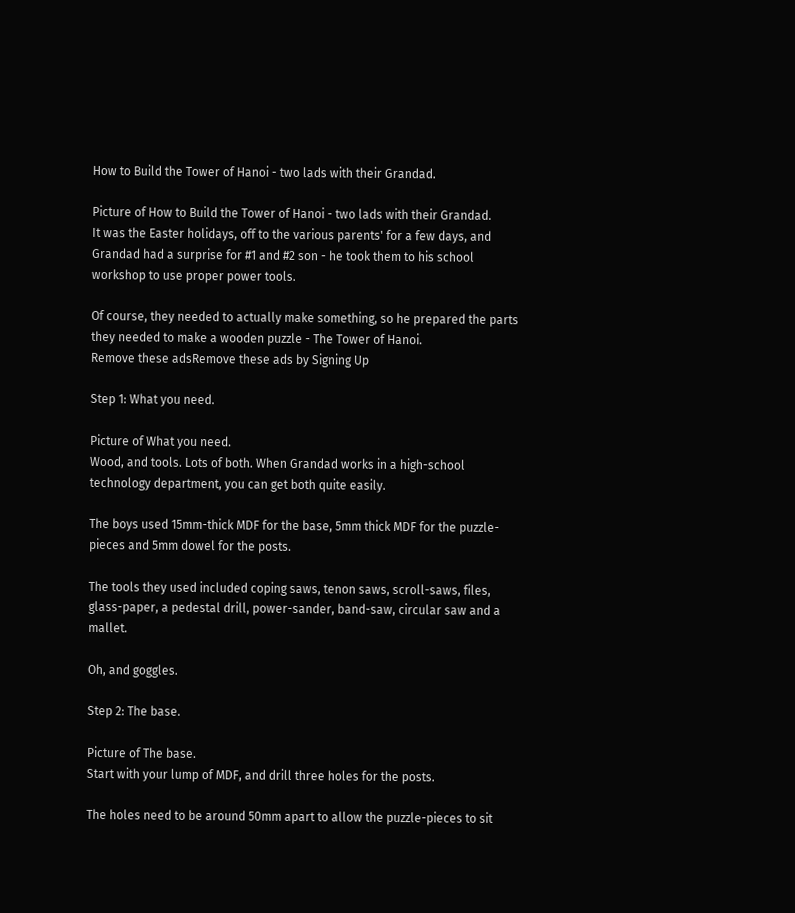How to Build the Tower of Hanoi - two lads with their Grandad.

Picture of How to Build the Tower of Hanoi - two lads with their Grandad.
It was the Easter holidays, off to the various parents' for a few days, and Grandad had a surprise for #1 and #2 son - he took them to his school workshop to use proper power tools.

Of course, they needed to actually make something, so he prepared the parts they needed to make a wooden puzzle - The Tower of Hanoi.
Remove these adsRemove these ads by Signing Up

Step 1: What you need.

Picture of What you need.
Wood, and tools. Lots of both. When Grandad works in a high-school technology department, you can get both quite easily.

The boys used 15mm-thick MDF for the base, 5mm thick MDF for the puzzle-pieces and 5mm dowel for the posts.

The tools they used included coping saws, tenon saws, scroll-saws, files, glass-paper, a pedestal drill, power-sander, band-saw, circular saw and a mallet.

Oh, and goggles.

Step 2: The base.

Picture of The base.
Start with your lump of MDF, and drill three holes for the posts.

The holes need to be around 50mm apart to allow the puzzle-pieces to sit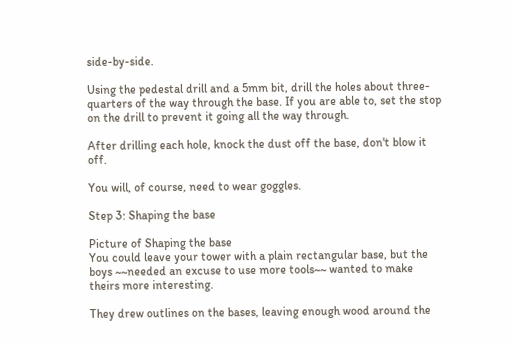side-by-side.

Using the pedestal drill and a 5mm bit, drill the holes about three-quarters of the way through the base. If you are able to, set the stop on the drill to prevent it going all the way through.

After drilling each hole, knock the dust off the base, don't blow it off.

You will, of course, need to wear goggles.

Step 3: Shaping the base

Picture of Shaping the base
You could leave your tower with a plain rectangular base, but the boys ~~needed an excuse to use more tools~~ wanted to make theirs more interesting.

They drew outlines on the bases, leaving enough wood around the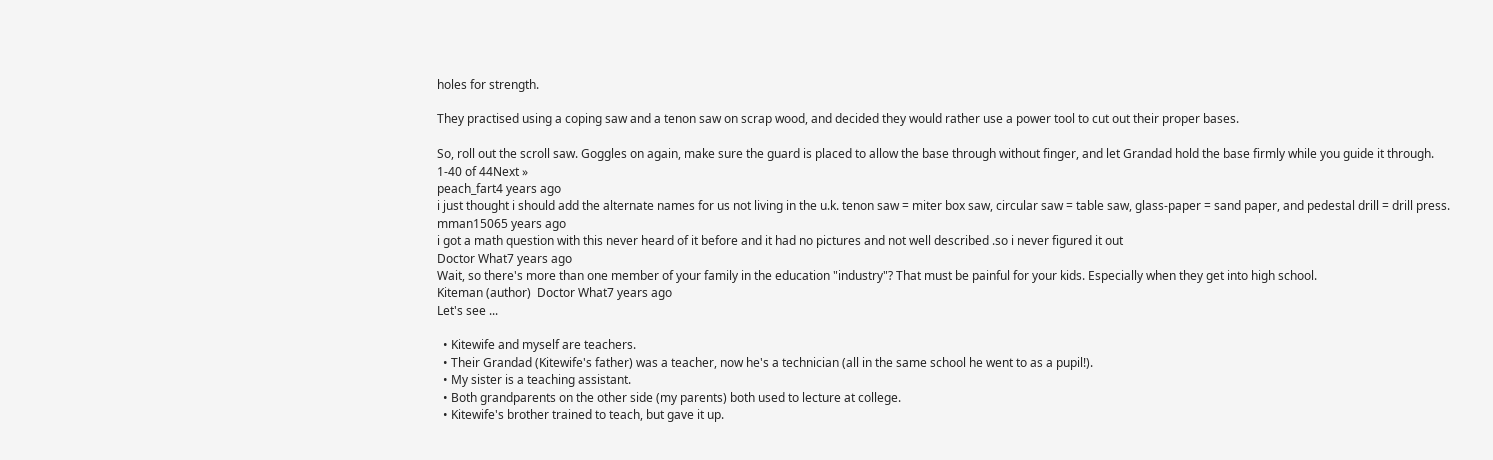holes for strength.

They practised using a coping saw and a tenon saw on scrap wood, and decided they would rather use a power tool to cut out their proper bases.

So, roll out the scroll saw. Goggles on again, make sure the guard is placed to allow the base through without finger, and let Grandad hold the base firmly while you guide it through.
1-40 of 44Next »
peach_fart4 years ago
i just thought i should add the alternate names for us not living in the u.k. tenon saw = miter box saw, circular saw = table saw, glass-paper = sand paper, and pedestal drill = drill press.
mman15065 years ago
i got a math question with this never heard of it before and it had no pictures and not well described .so i never figured it out
Doctor What7 years ago
Wait, so there's more than one member of your family in the education "industry"? That must be painful for your kids. Especially when they get into high school.
Kiteman (author)  Doctor What7 years ago
Let's see ...

  • Kitewife and myself are teachers.
  • Their Grandad (Kitewife's father) was a teacher, now he's a technician (all in the same school he went to as a pupil!).
  • My sister is a teaching assistant.
  • Both grandparents on the other side (my parents) both used to lecture at college.
  • Kitewife's brother trained to teach, but gave it up.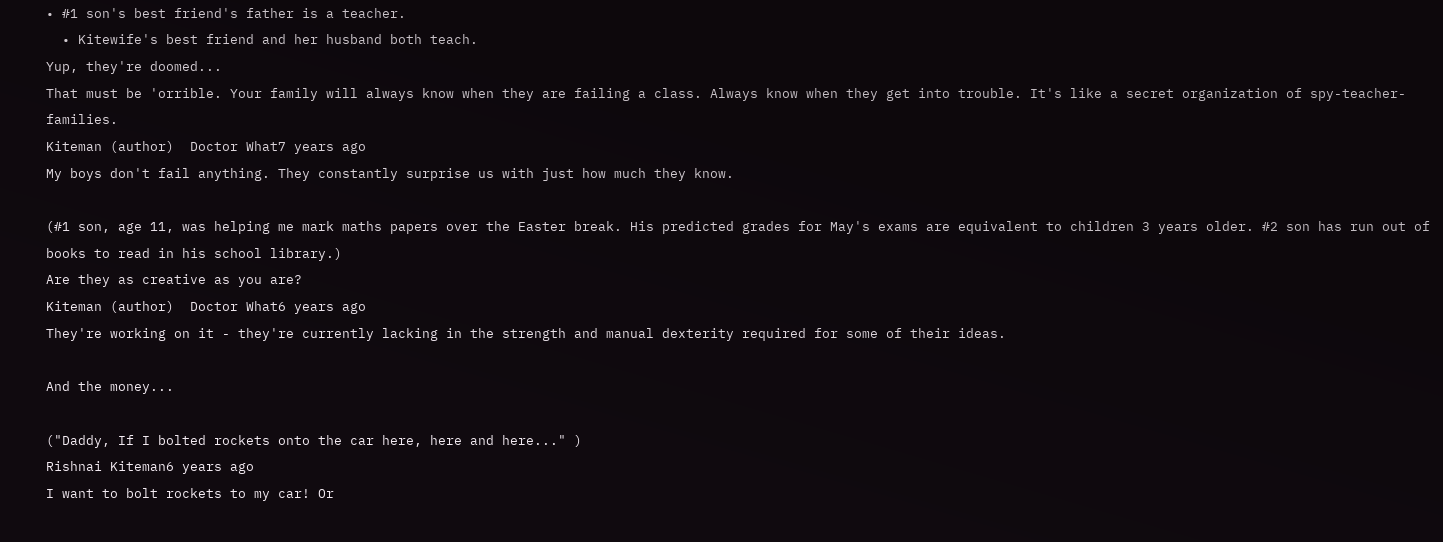• #1 son's best friend's father is a teacher.
  • Kitewife's best friend and her husband both teach.
Yup, they're doomed...
That must be 'orrible. Your family will always know when they are failing a class. Always know when they get into trouble. It's like a secret organization of spy-teacher-families.
Kiteman (author)  Doctor What7 years ago
My boys don't fail anything. They constantly surprise us with just how much they know.

(#1 son, age 11, was helping me mark maths papers over the Easter break. His predicted grades for May's exams are equivalent to children 3 years older. #2 son has run out of books to read in his school library.)
Are they as creative as you are?
Kiteman (author)  Doctor What6 years ago
They're working on it - they're currently lacking in the strength and manual dexterity required for some of their ideas.

And the money...

("Daddy, If I bolted rockets onto the car here, here and here..." )
Rishnai Kiteman6 years ago
I want to bolt rockets to my car! Or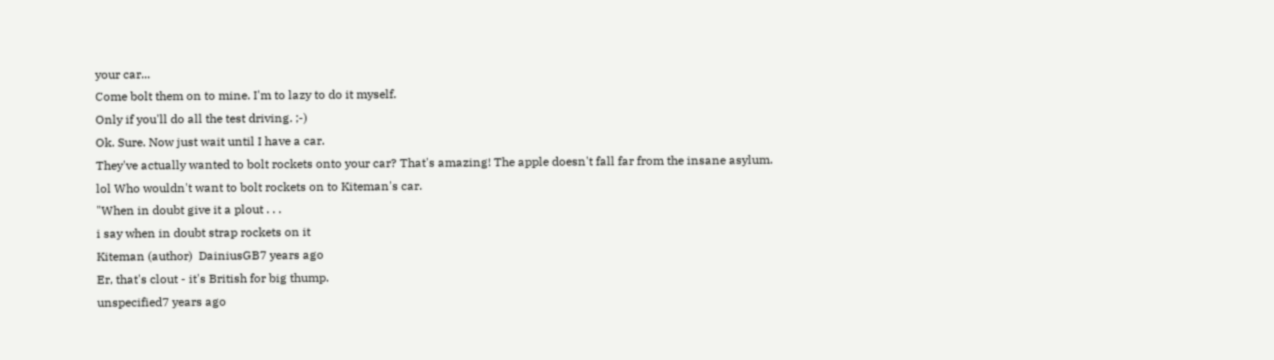your car...
Come bolt them on to mine. I'm to lazy to do it myself.
Only if you'll do all the test driving. ;-)
Ok. Sure. Now just wait until I have a car.
They've actually wanted to bolt rockets onto your car? That's amazing! The apple doesn't fall far from the insane asylum.
lol Who wouldn't want to bolt rockets on to Kiteman's car.
"When in doubt give it a plout . . .
i say when in doubt strap rockets on it
Kiteman (author)  DainiusGB7 years ago
Er, that's clout - it's British for big thump.
unspecified7 years ago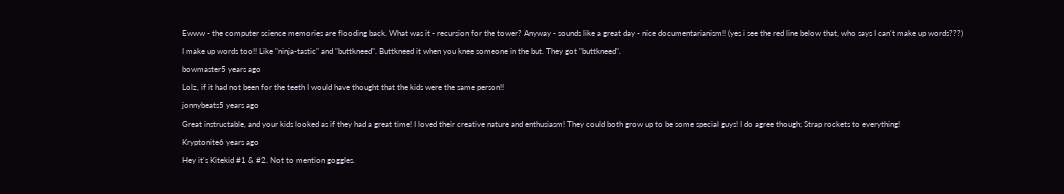Ewww - the computer science memories are flooding back. What was it - recursion for the tower? Anyway - sounds like a great day - nice documentarianism!! (yes i see the red line below that, who says I can't make up words???)
I make up words too!! Like "ninja-tastic" and "buttkneed". Buttkneed it when you knee someone in the but. They got "buttkneed".
bowmaster5 years ago
Lolz, if it had not been for the teeth I would have thought that the kids were the same person!!
jonnybeats5 years ago
Great instructable, and your kids looked as if they had a great time! I loved their creative nature and enthusiasm! They could both grow up to be some special guys! I do agree though; Strap rockets to everything!
Kryptonite6 years ago
Hey it's Kitekid #1 & #2. Not to mention goggles.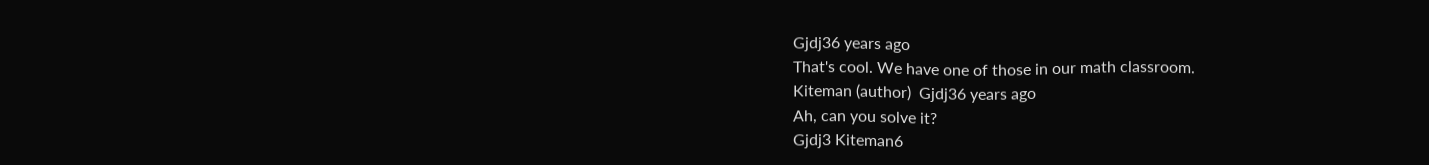Gjdj36 years ago
That's cool. We have one of those in our math classroom.
Kiteman (author)  Gjdj36 years ago
Ah, can you solve it?
Gjdj3 Kiteman6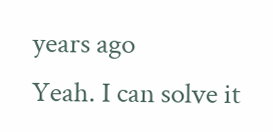years ago
Yeah. I can solve it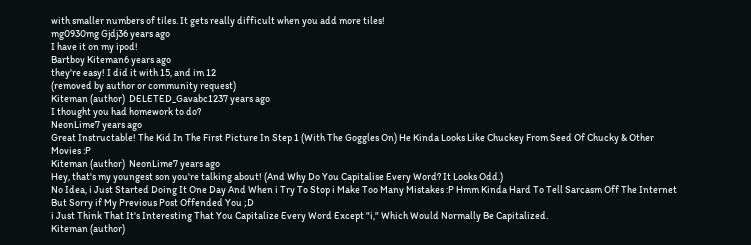with smaller numbers of tiles. It gets really difficult when you add more tiles!
mg0930mg Gjdj36 years ago
I have it on my ipod!
Bartboy Kiteman6 years ago
they're easy! I did it with 15, and im 12
(removed by author or community request)
Kiteman (author)  DELETED_Gavabc1237 years ago
I thought you had homework to do?
NeonLime7 years ago
Great Instructable! The Kid In The First Picture In Step 1 (With The Goggles On) He Kinda Looks Like Chuckey From Seed Of Chucky & Other Movies :P
Kiteman (author)  NeonLime7 years ago
Hey, that's my youngest son you're talking about! (And Why Do You Capitalise Every Word? It Looks Odd.)
No Idea, i Just Started Doing It One Day And When i Try To Stop i Make Too Many Mistakes :P Hmm Kinda Hard To Tell Sarcasm Off The Internet But Sorry if My Previous Post Offended You ;D
i Just Think That It's Interesting That You Capitalize Every Word Except "i," Which Would Normally Be Capitalized.
Kiteman (author)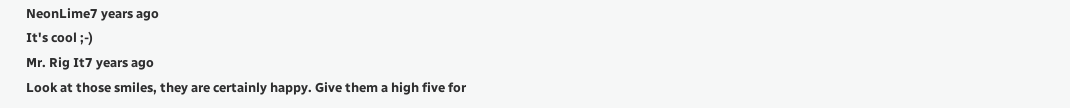NeonLime7 years ago
It's cool ;-)
Mr. Rig It7 years ago
Look at those smiles, they are certainly happy. Give them a high five for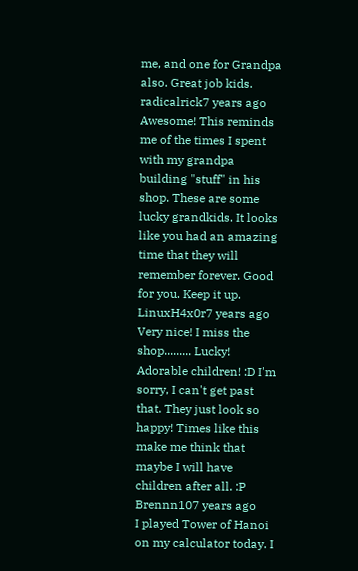me, and one for Grandpa also. Great job kids.
radicalrick7 years ago
Awesome! This reminds me of the times I spent with my grandpa building "stuff" in his shop. These are some lucky grandkids. It looks like you had an amazing time that they will remember forever. Good for you. Keep it up.
LinuxH4x0r7 years ago
Very nice! I miss the shop......... Lucky!
Adorable children! :D I'm sorry, I can't get past that. They just look so happy! Times like this make me think that maybe I will have children after all. :P
Brennn107 years ago
I played Tower of Hanoi on my calculator today. I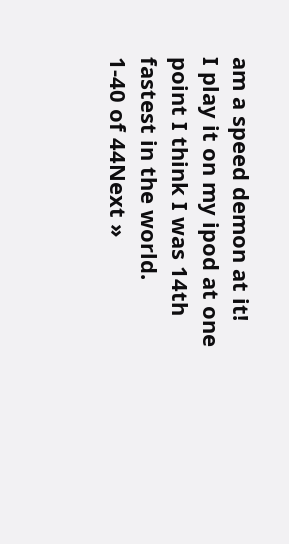am a speed demon at it!
I play it on my ipod at one point I think I was 14th fastest in the world.
1-40 of 44Next »